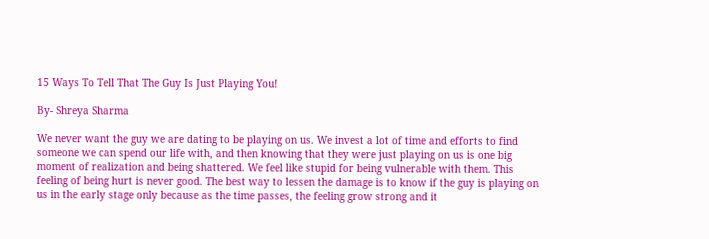15 Ways To Tell That The Guy Is Just Playing You!

By- Shreya Sharma

We never want the guy we are dating to be playing on us. We invest a lot of time and efforts to find someone we can spend our life with, and then knowing that they were just playing on us is one big moment of realization and being shattered. We feel like stupid for being vulnerable with them. This feeling of being hurt is never good. The best way to lessen the damage is to know if the guy is playing on us in the early stage only because as the time passes, the feeling grow strong and it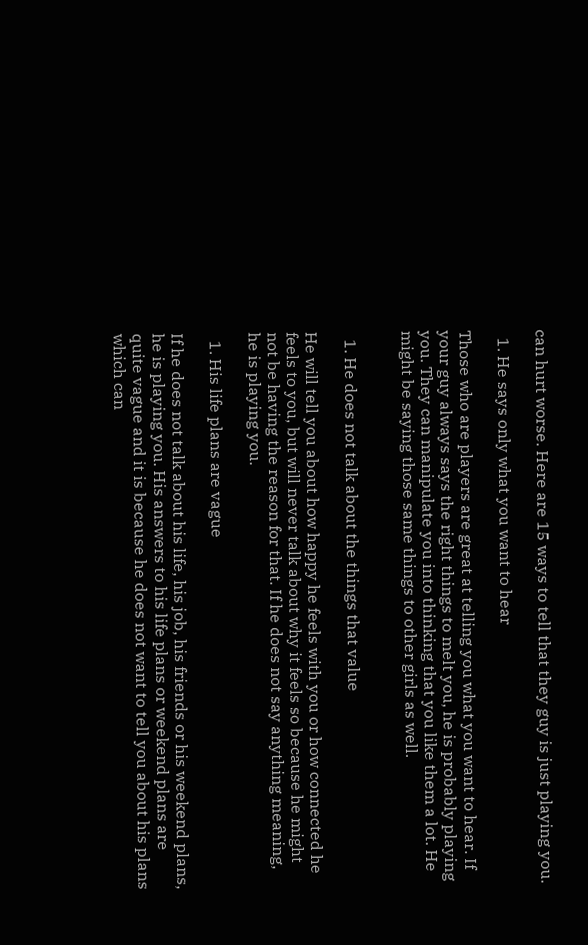can hurt worse. Here are 15 ways to tell that they guy is just playing you.

  1. He says only what you want to hear

Those who are players are great at telling you what you want to hear. If your guy always says the right things to melt you, he is probably playing you. They can manipulate you into thinking that you like them a lot. He might be saying those same things to other girls as well.


  1. He does not talk about the things that value

He will tell you about how happy he feels with you or how connected he feels to you, but will never talk about why it feels so because he might not be having the reason for that. If he does not say anything meaning, he is playing you.

  1. His life plans are vague

If he does not talk about his life, his job, his friends or his weekend plans, he is playing you. His answers to his life plans or weekend plans are quite vague and it is because he does not want to tell you about his plans which can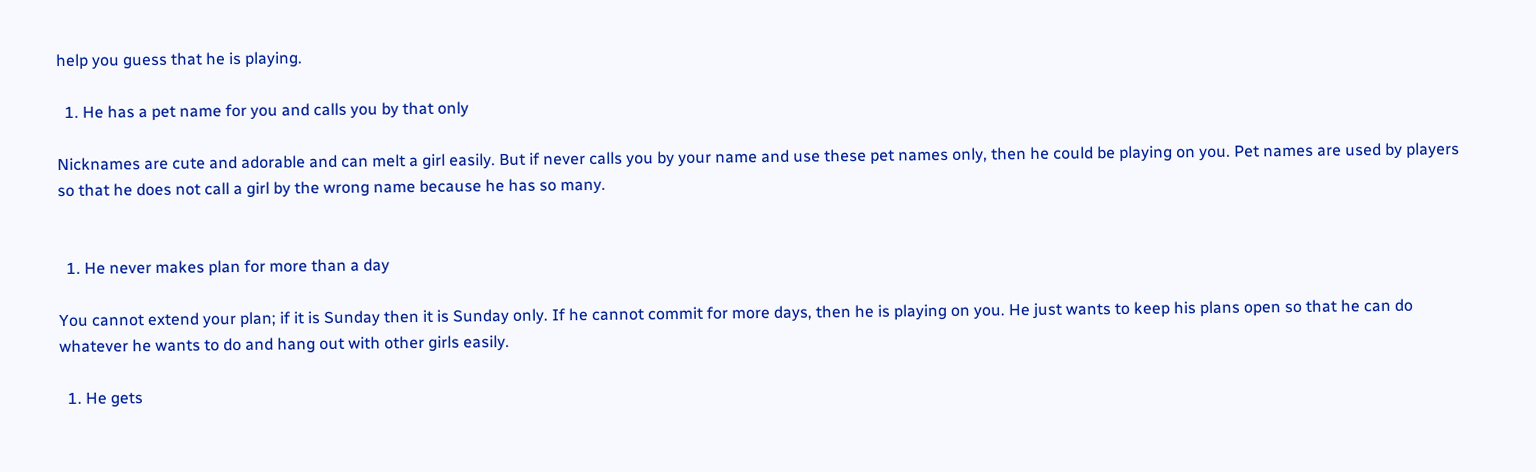help you guess that he is playing.

  1. He has a pet name for you and calls you by that only

Nicknames are cute and adorable and can melt a girl easily. But if never calls you by your name and use these pet names only, then he could be playing on you. Pet names are used by players so that he does not call a girl by the wrong name because he has so many.


  1. He never makes plan for more than a day

You cannot extend your plan; if it is Sunday then it is Sunday only. If he cannot commit for more days, then he is playing on you. He just wants to keep his plans open so that he can do whatever he wants to do and hang out with other girls easily.

  1. He gets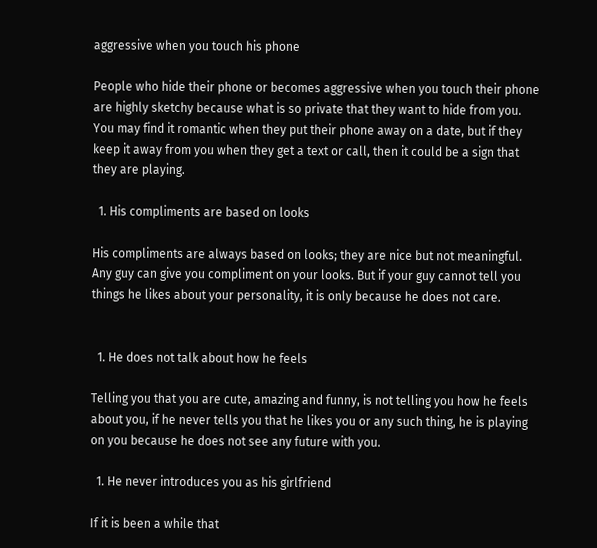aggressive when you touch his phone

People who hide their phone or becomes aggressive when you touch their phone are highly sketchy because what is so private that they want to hide from you. You may find it romantic when they put their phone away on a date, but if they keep it away from you when they get a text or call, then it could be a sign that they are playing.

  1. His compliments are based on looks

His compliments are always based on looks; they are nice but not meaningful. Any guy can give you compliment on your looks. But if your guy cannot tell you things he likes about your personality, it is only because he does not care.


  1. He does not talk about how he feels

Telling you that you are cute, amazing and funny, is not telling you how he feels about you, if he never tells you that he likes you or any such thing, he is playing on you because he does not see any future with you.

  1. He never introduces you as his girlfriend

If it is been a while that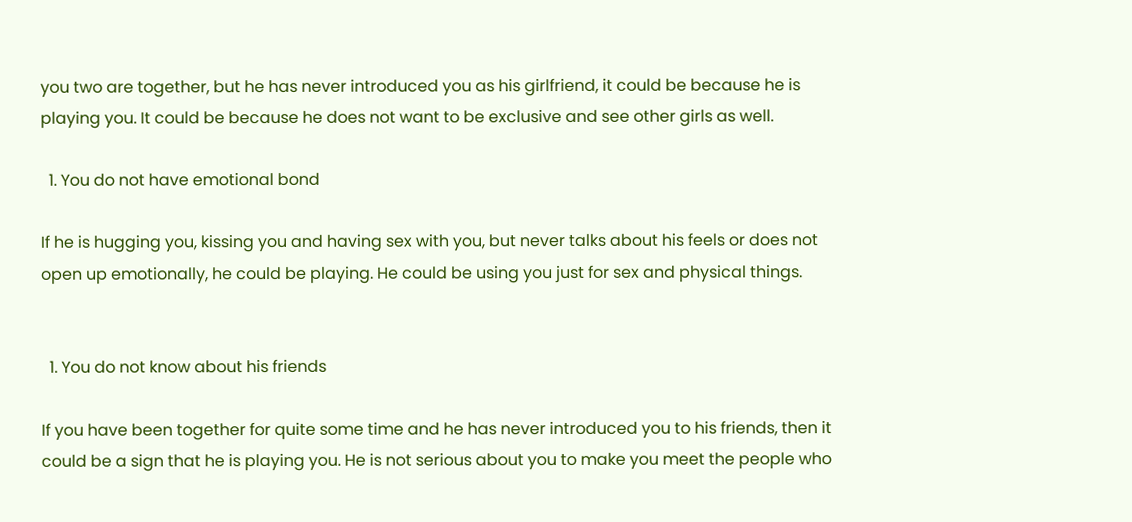you two are together, but he has never introduced you as his girlfriend, it could be because he is playing you. It could be because he does not want to be exclusive and see other girls as well.

  1. You do not have emotional bond

If he is hugging you, kissing you and having sex with you, but never talks about his feels or does not open up emotionally, he could be playing. He could be using you just for sex and physical things.


  1. You do not know about his friends

If you have been together for quite some time and he has never introduced you to his friends, then it could be a sign that he is playing you. He is not serious about you to make you meet the people who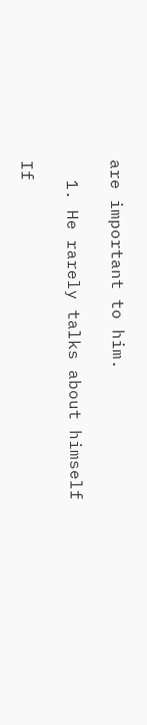are important to him.

  1. He rarely talks about himself

If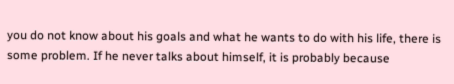you do not know about his goals and what he wants to do with his life, there is some problem. If he never talks about himself, it is probably because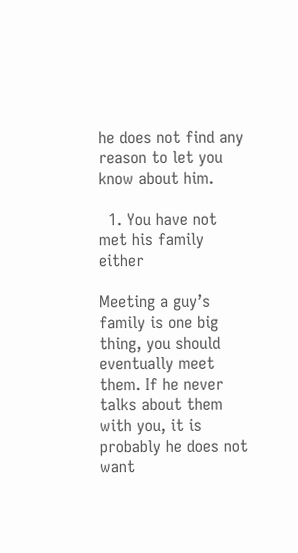he does not find any reason to let you know about him.

  1. You have not met his family either

Meeting a guy’s family is one big thing, you should eventually meet them. If he never talks about them with you, it is probably he does not want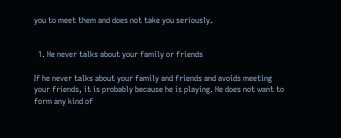you to meet them and does not take you seriously.


  1. He never talks about your family or friends

If he never talks about your family and friends and avoids meeting your friends, it is probably because he is playing. He does not want to form any kind of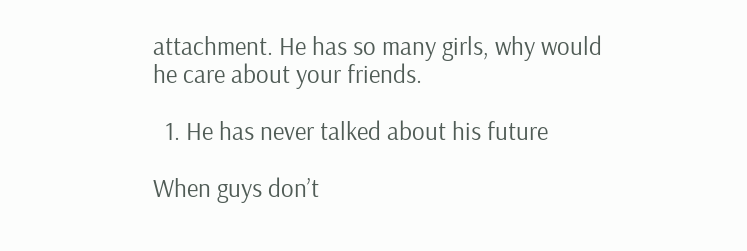attachment. He has so many girls, why would he care about your friends.

  1. He has never talked about his future

When guys don’t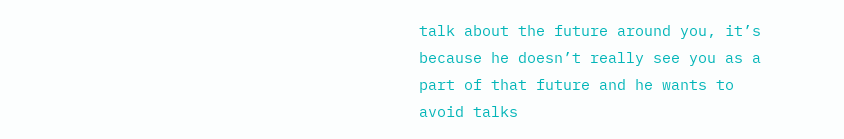talk about the future around you, it’s because he doesn’t really see you as a part of that future and he wants to avoid talks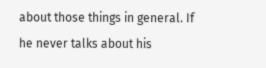about those things in general. If he never talks about his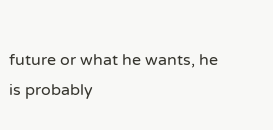future or what he wants, he is probably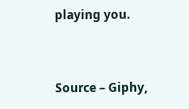playing you.


Source – Giphy,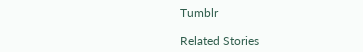Tumblr

Related Stories